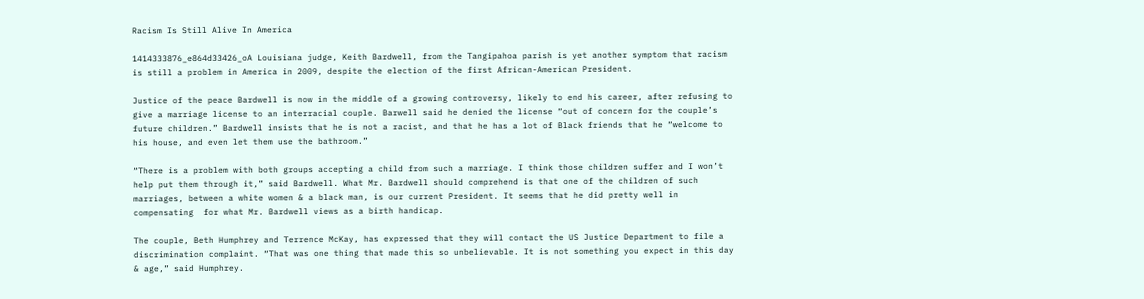Racism Is Still Alive In America

1414333876_e864d33426_oA Louisiana judge, Keith Bardwell, from the Tangipahoa parish is yet another symptom that racism is still a problem in America in 2009, despite the election of the first African-American President.

Justice of the peace Bardwell is now in the middle of a growing controversy, likely to end his career, after refusing to give a marriage license to an interracial couple. Barwell said he denied the license “out of concern for the couple’s future children.” Bardwell insists that he is not a racist, and that he has a lot of Black friends that he “welcome to his house, and even let them use the bathroom.”

“There is a problem with both groups accepting a child from such a marriage. I think those children suffer and I won’t help put them through it,” said Bardwell. What Mr. Bardwell should comprehend is that one of the children of such marriages, between a white women & a black man, is our current President. It seems that he did pretty well in compensating  for what Mr. Bardwell views as a birth handicap.

The couple, Beth Humphrey and Terrence McKay, has expressed that they will contact the US Justice Department to file a discrimination complaint. “That was one thing that made this so unbelievable. It is not something you expect in this day & age,” said Humphrey.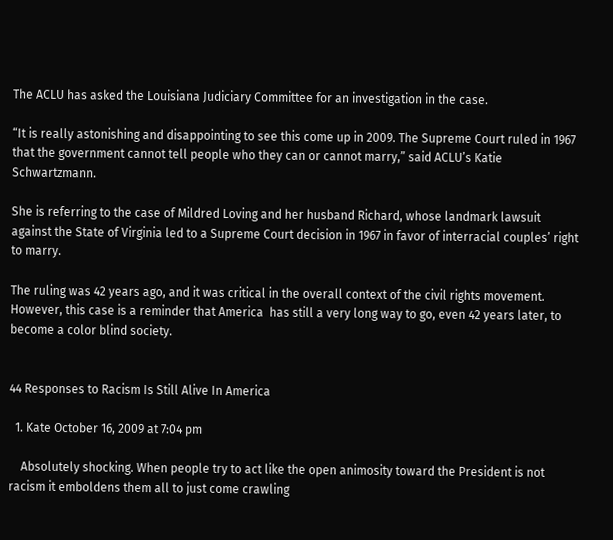The ACLU has asked the Louisiana Judiciary Committee for an investigation in the case.

“It is really astonishing and disappointing to see this come up in 2009. The Supreme Court ruled in 1967 that the government cannot tell people who they can or cannot marry,” said ACLU’s Katie Schwartzmann.

She is referring to the case of Mildred Loving and her husband Richard, whose landmark lawsuit against the State of Virginia led to a Supreme Court decision in 1967 in favor of interracial couples’ right to marry.

The ruling was 42 years ago, and it was critical in the overall context of the civil rights movement. However, this case is a reminder that America  has still a very long way to go, even 42 years later, to become a color blind society.


44 Responses to Racism Is Still Alive In America

  1. Kate October 16, 2009 at 7:04 pm

    Absolutely shocking. When people try to act like the open animosity toward the President is not racism it emboldens them all to just come crawling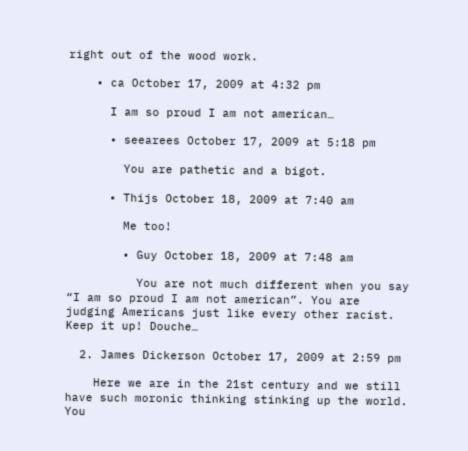right out of the wood work.

    • ca October 17, 2009 at 4:32 pm

      I am so proud I am not american…

      • seearees October 17, 2009 at 5:18 pm

        You are pathetic and a bigot.

      • Thijs October 18, 2009 at 7:40 am

        Me too!

        • Guy October 18, 2009 at 7:48 am

          You are not much different when you say “I am so proud I am not american”. You are judging Americans just like every other racist. Keep it up! Douche…

  2. James Dickerson October 17, 2009 at 2:59 pm

    Here we are in the 21st century and we still have such moronic thinking stinking up the world. You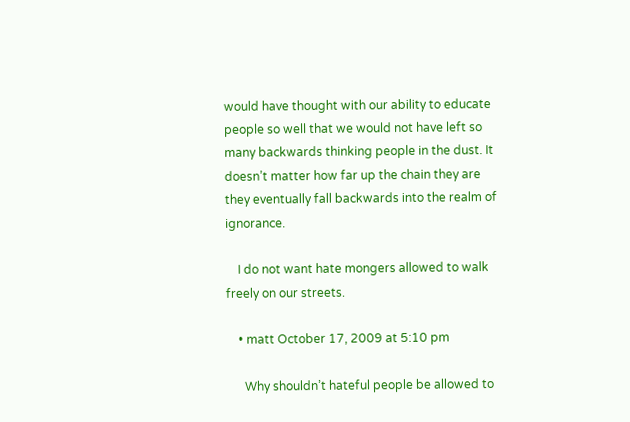would have thought with our ability to educate people so well that we would not have left so many backwards thinking people in the dust. It doesn’t matter how far up the chain they are they eventually fall backwards into the realm of ignorance.

    I do not want hate mongers allowed to walk freely on our streets.

    • matt October 17, 2009 at 5:10 pm

      Why shouldn’t hateful people be allowed to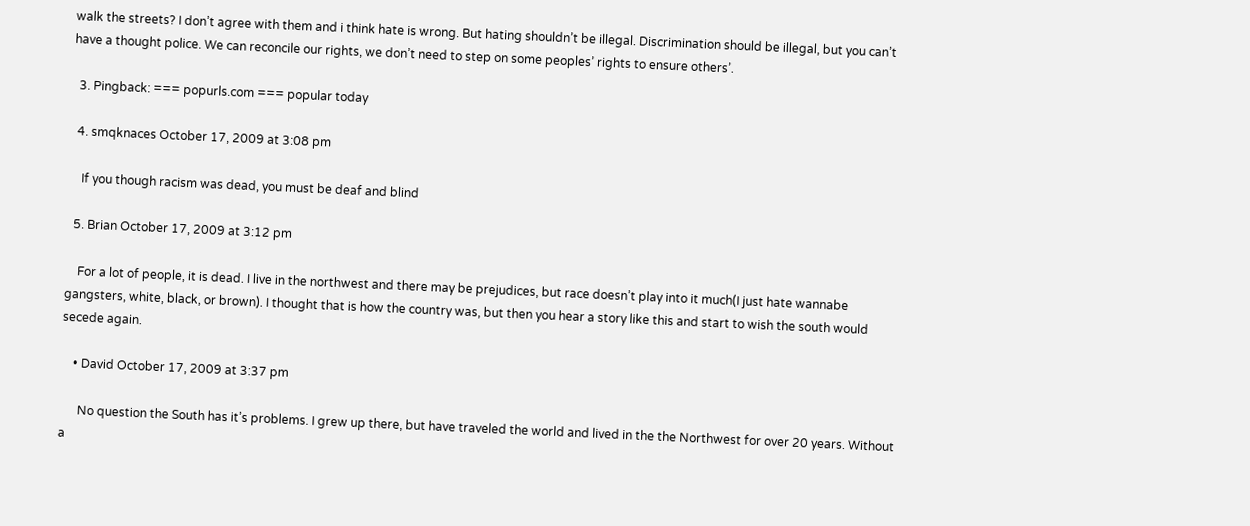walk the streets? I don’t agree with them and i think hate is wrong. But hating shouldn’t be illegal. Discrimination should be illegal, but you can’t have a thought police. We can reconcile our rights, we don’t need to step on some peoples’ rights to ensure others’.

  3. Pingback: === popurls.com === popular today

  4. smqknaces October 17, 2009 at 3:08 pm

    If you though racism was dead, you must be deaf and blind

  5. Brian October 17, 2009 at 3:12 pm

    For a lot of people, it is dead. I live in the northwest and there may be prejudices, but race doesn’t play into it much(I just hate wannabe gangsters, white, black, or brown). I thought that is how the country was, but then you hear a story like this and start to wish the south would secede again.

    • David October 17, 2009 at 3:37 pm

      No question the South has it’s problems. I grew up there, but have traveled the world and lived in the the Northwest for over 20 years. Without a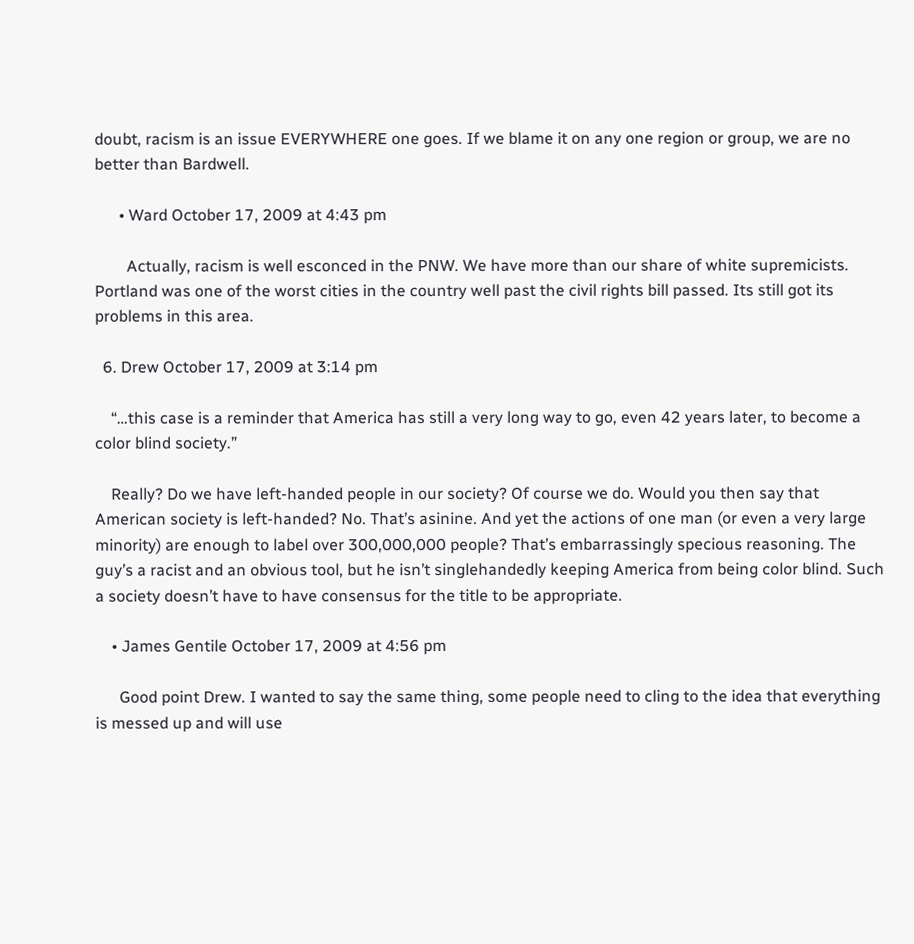doubt, racism is an issue EVERYWHERE one goes. If we blame it on any one region or group, we are no better than Bardwell.

      • Ward October 17, 2009 at 4:43 pm

        Actually, racism is well esconced in the PNW. We have more than our share of white supremicists. Portland was one of the worst cities in the country well past the civil rights bill passed. Its still got its problems in this area.

  6. Drew October 17, 2009 at 3:14 pm

    “…this case is a reminder that America has still a very long way to go, even 42 years later, to become a color blind society.”

    Really? Do we have left-handed people in our society? Of course we do. Would you then say that American society is left-handed? No. That’s asinine. And yet the actions of one man (or even a very large minority) are enough to label over 300,000,000 people? That’s embarrassingly specious reasoning. The guy’s a racist and an obvious tool, but he isn’t singlehandedly keeping America from being color blind. Such a society doesn’t have to have consensus for the title to be appropriate.

    • James Gentile October 17, 2009 at 4:56 pm

      Good point Drew. I wanted to say the same thing, some people need to cling to the idea that everything is messed up and will use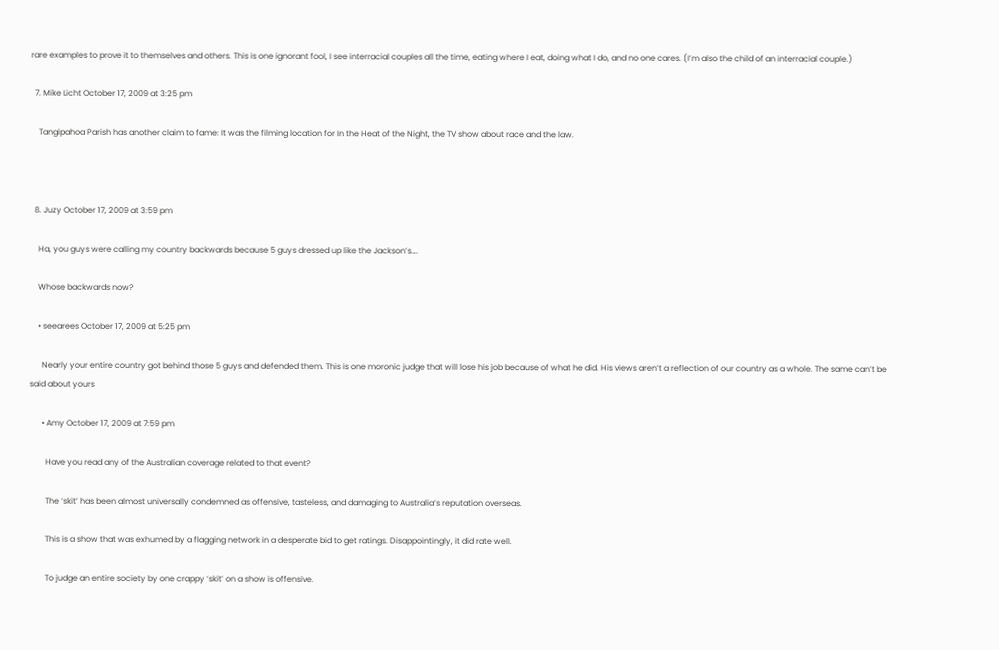rare examples to prove it to themselves and others. This is one ignorant fool, I see interracial couples all the time, eating where I eat, doing what I do, and no one cares. (I’m also the child of an interracial couple.)

  7. Mike Licht October 17, 2009 at 3:25 pm

    Tangipahoa Parish has another claim to fame: It was the filming location for In the Heat of the Night, the TV show about race and the law.



  8. Juzy October 17, 2009 at 3:59 pm

    Ha, you guys were calling my country backwards because 5 guys dressed up like the Jackson’s….

    Whose backwards now?

    • seearees October 17, 2009 at 5:25 pm

      Nearly your entire country got behind those 5 guys and defended them. This is one moronic judge that will lose his job because of what he did. His views aren’t a reflection of our country as a whole. The same can’t be said about yours

      • Amy October 17, 2009 at 7:59 pm

        Have you read any of the Australian coverage related to that event?

        The ‘skit’ has been almost universally condemned as offensive, tasteless, and damaging to Australia’s reputation overseas.

        This is a show that was exhumed by a flagging network in a desperate bid to get ratings. Disappointingly, it did rate well.

        To judge an entire society by one crappy ‘skit’ on a show is offensive.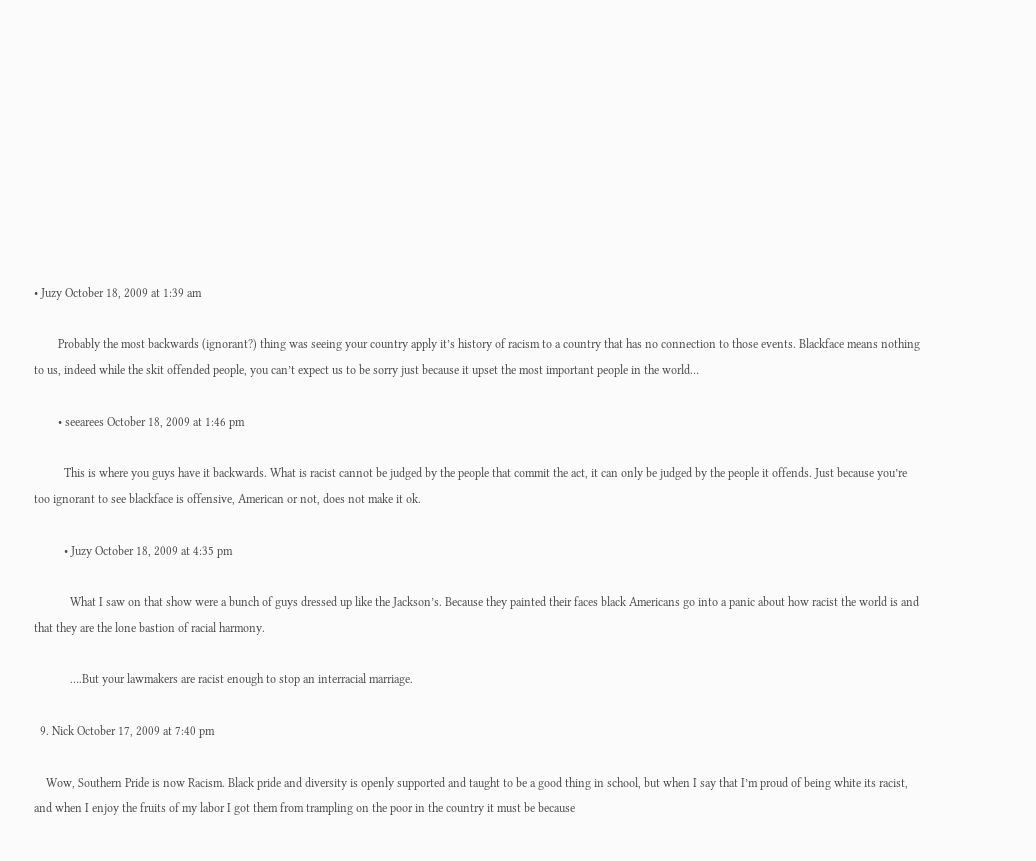• Juzy October 18, 2009 at 1:39 am

        Probably the most backwards (ignorant?) thing was seeing your country apply it’s history of racism to a country that has no connection to those events. Blackface means nothing to us, indeed while the skit offended people, you can’t expect us to be sorry just because it upset the most important people in the world…

        • seearees October 18, 2009 at 1:46 pm

          This is where you guys have it backwards. What is racist cannot be judged by the people that commit the act, it can only be judged by the people it offends. Just because you’re too ignorant to see blackface is offensive, American or not, does not make it ok.

          • Juzy October 18, 2009 at 4:35 pm

            What I saw on that show were a bunch of guys dressed up like the Jackson’s. Because they painted their faces black Americans go into a panic about how racist the world is and that they are the lone bastion of racial harmony.

            ….But your lawmakers are racist enough to stop an interracial marriage.

  9. Nick October 17, 2009 at 7:40 pm

    Wow, Southern Pride is now Racism. Black pride and diversity is openly supported and taught to be a good thing in school, but when I say that I’m proud of being white its racist, and when I enjoy the fruits of my labor I got them from trampling on the poor in the country it must be because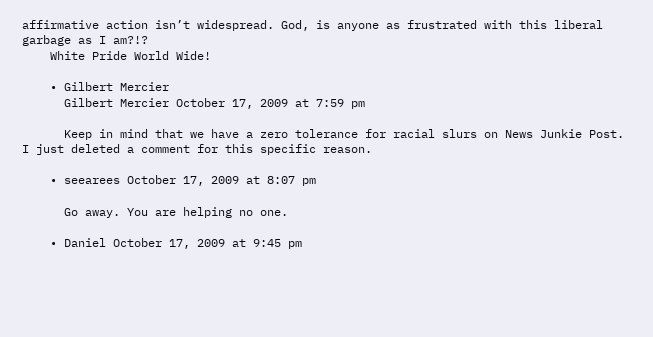affirmative action isn’t widespread. God, is anyone as frustrated with this liberal garbage as I am?!?
    White Pride World Wide!

    • Gilbert Mercier
      Gilbert Mercier October 17, 2009 at 7:59 pm

      Keep in mind that we have a zero tolerance for racial slurs on News Junkie Post. I just deleted a comment for this specific reason.

    • seearees October 17, 2009 at 8:07 pm

      Go away. You are helping no one.

    • Daniel October 17, 2009 at 9:45 pm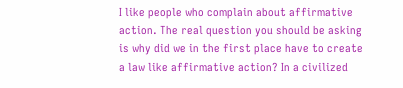I like people who complain about affirmative action. The real question you should be asking is why did we in the first place have to create a law like affirmative action? In a civilized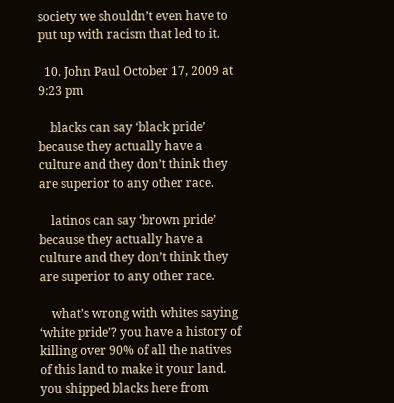society we shouldn’t even have to put up with racism that led to it.

  10. John Paul October 17, 2009 at 9:23 pm

    blacks can say ‘black pride’ because they actually have a culture and they don’t think they are superior to any other race.

    latinos can say ‘brown pride’ because they actually have a culture and they don’t think they are superior to any other race.

    what’s wrong with whites saying ‘white pride’? you have a history of killing over 90% of all the natives of this land to make it your land. you shipped blacks here from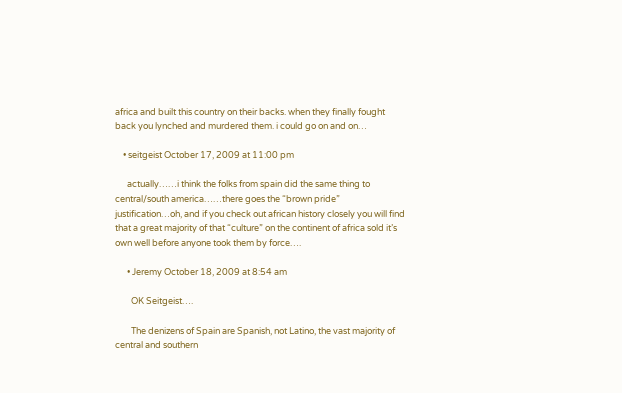africa and built this country on their backs. when they finally fought back you lynched and murdered them. i could go on and on…

    • seitgeist October 17, 2009 at 11:00 pm

      actually……i think the folks from spain did the same thing to central/south america……there goes the “brown pride” justification…oh, and if you check out african history closely you will find that a great majority of that “culture” on the continent of africa sold it’s own well before anyone took them by force….

      • Jeremy October 18, 2009 at 8:54 am

        OK Seitgeist….

        The denizens of Spain are Spanish, not Latino, the vast majority of central and southern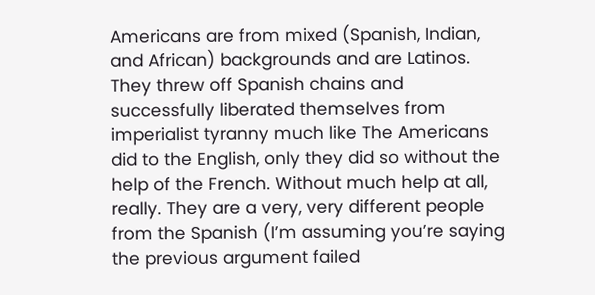Americans are from mixed (Spanish, Indian, and African) backgrounds and are Latinos. They threw off Spanish chains and successfully liberated themselves from imperialist tyranny much like The Americans did to the English, only they did so without the help of the French. Without much help at all, really. They are a very, very different people from the Spanish (I’m assuming you’re saying the previous argument failed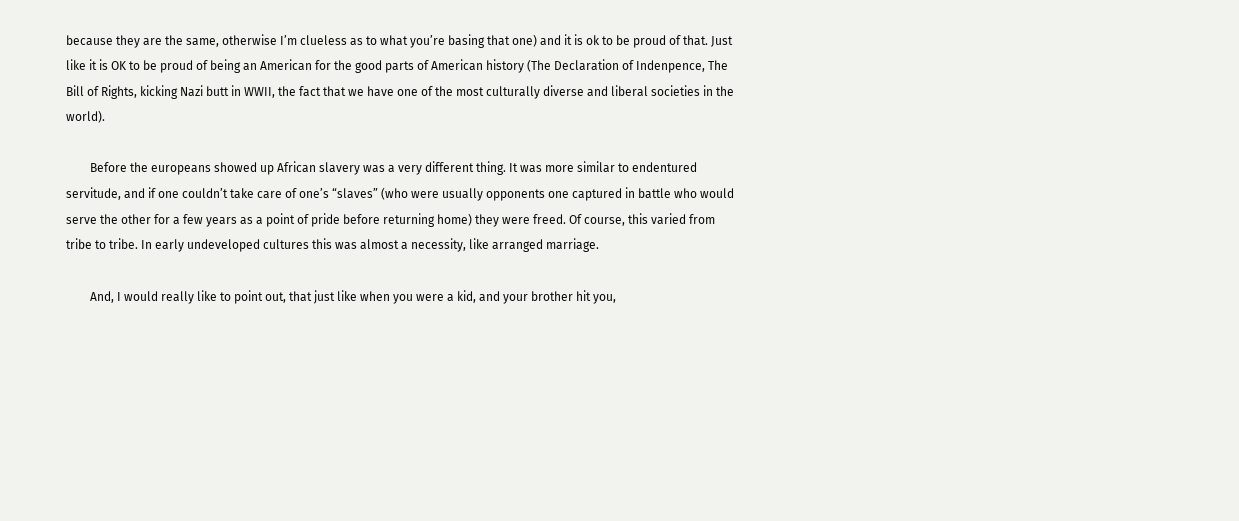because they are the same, otherwise I’m clueless as to what you’re basing that one) and it is ok to be proud of that. Just like it is OK to be proud of being an American for the good parts of American history (The Declaration of Indenpence, The Bill of Rights, kicking Nazi butt in WWII, the fact that we have one of the most culturally diverse and liberal societies in the world).

        Before the europeans showed up African slavery was a very different thing. It was more similar to endentured servitude, and if one couldn’t take care of one’s “slaves” (who were usually opponents one captured in battle who would serve the other for a few years as a point of pride before returning home) they were freed. Of course, this varied from tribe to tribe. In early undeveloped cultures this was almost a necessity, like arranged marriage.

        And, I would really like to point out, that just like when you were a kid, and your brother hit you,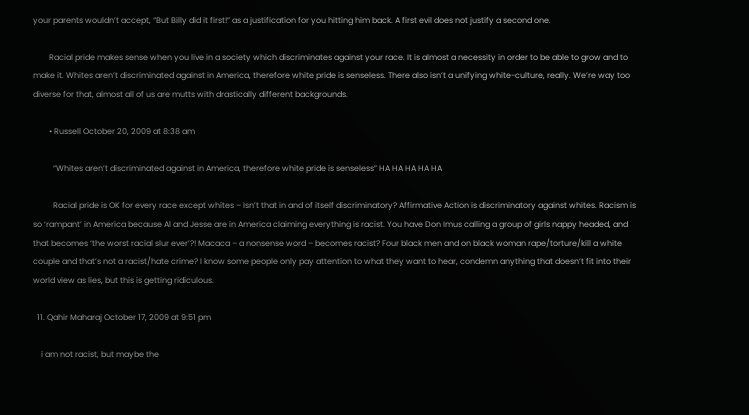your parents wouldn’t accept, “But Billy did it first!” as a justification for you hitting him back. A first evil does not justify a second one.

        Racial pride makes sense when you live in a society which discriminates against your race. It is almost a necessity in order to be able to grow and to make it. Whites aren’t discriminated against in America, therefore white pride is senseless. There also isn’t a unifying white-culture, really. We’re way too diverse for that, almost all of us are mutts with drastically different backgrounds.

        • Russell October 20, 2009 at 8:38 am

          “Whites aren’t discriminated against in America, therefore white pride is senseless” HA HA HA HA HA

          Racial pride is OK for every race except whites – Isn’t that in and of itself discriminatory? Affirmative Action is discriminatory against whites. Racism is so ‘rampant’ in America because Al and Jesse are in America claiming everything is racist. You have Don Imus calling a group of girls nappy headed, and that becomes ‘the worst racial slur ever’?! Macaca – a nonsense word – becomes racist? Four black men and on black woman rape/torture/kill a white couple and that’s not a racist/hate crime? I know some people only pay attention to what they want to hear, condemn anything that doesn’t fit into their world view as lies, but this is getting ridiculous.

  11. Qahir Maharaj October 17, 2009 at 9:51 pm

    i am not racist, but maybe the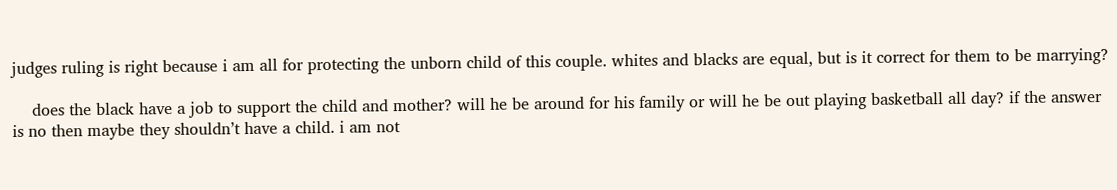judges ruling is right because i am all for protecting the unborn child of this couple. whites and blacks are equal, but is it correct for them to be marrying?

    does the black have a job to support the child and mother? will he be around for his family or will he be out playing basketball all day? if the answer is no then maybe they shouldn’t have a child. i am not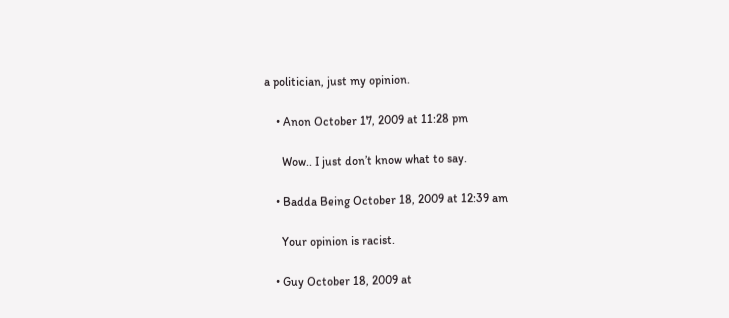a politician, just my opinion.

    • Anon October 17, 2009 at 11:28 pm

      Wow.. I just don’t know what to say.

    • Badda Being October 18, 2009 at 12:39 am

      Your opinion is racist.

    • Guy October 18, 2009 at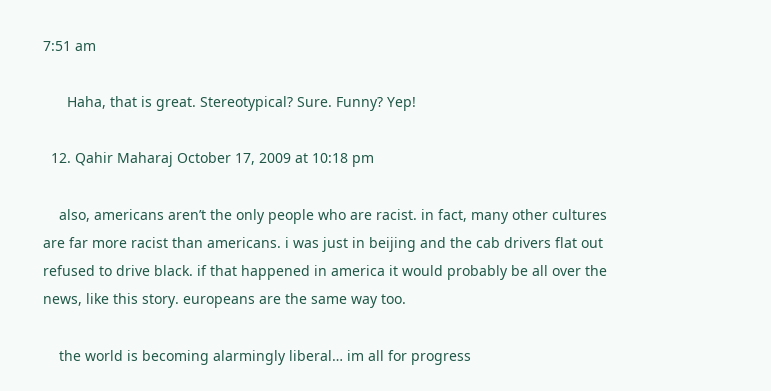7:51 am

      Haha, that is great. Stereotypical? Sure. Funny? Yep!

  12. Qahir Maharaj October 17, 2009 at 10:18 pm

    also, americans aren’t the only people who are racist. in fact, many other cultures are far more racist than americans. i was just in beijing and the cab drivers flat out refused to drive black. if that happened in america it would probably be all over the news, like this story. europeans are the same way too.

    the world is becoming alarmingly liberal… im all for progress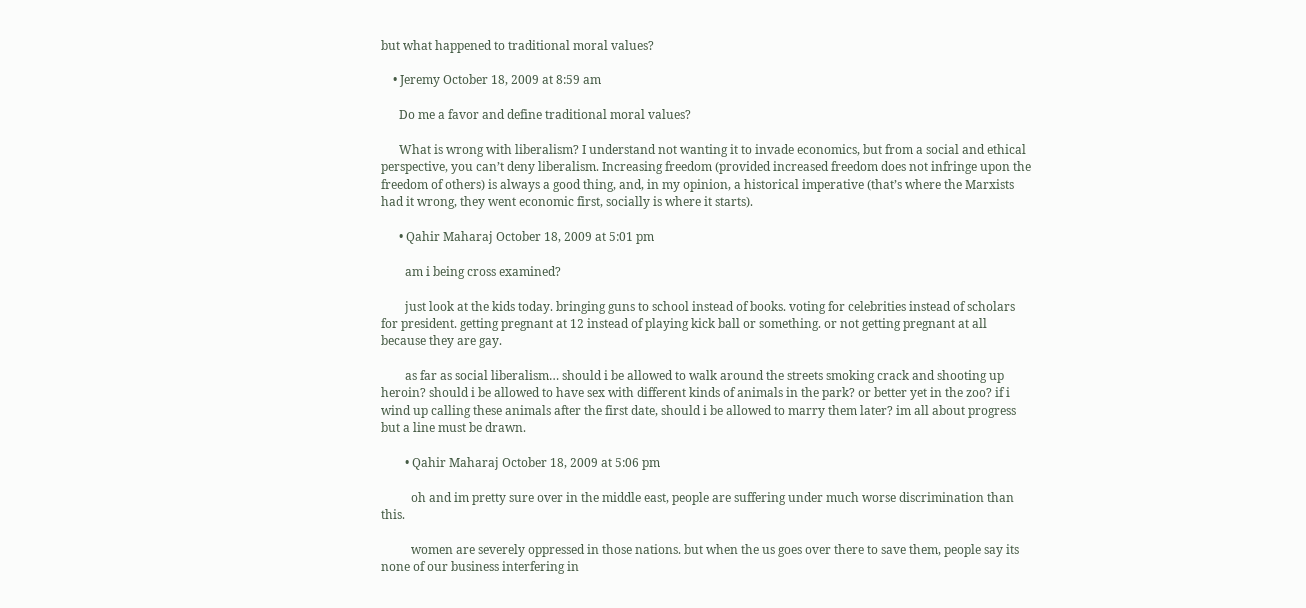but what happened to traditional moral values?

    • Jeremy October 18, 2009 at 8:59 am

      Do me a favor and define traditional moral values?

      What is wrong with liberalism? I understand not wanting it to invade economics, but from a social and ethical perspective, you can’t deny liberalism. Increasing freedom (provided increased freedom does not infringe upon the freedom of others) is always a good thing, and, in my opinion, a historical imperative (that’s where the Marxists had it wrong, they went economic first, socially is where it starts).

      • Qahir Maharaj October 18, 2009 at 5:01 pm

        am i being cross examined?

        just look at the kids today. bringing guns to school instead of books. voting for celebrities instead of scholars for president. getting pregnant at 12 instead of playing kick ball or something. or not getting pregnant at all because they are gay.

        as far as social liberalism… should i be allowed to walk around the streets smoking crack and shooting up heroin? should i be allowed to have sex with different kinds of animals in the park? or better yet in the zoo? if i wind up calling these animals after the first date, should i be allowed to marry them later? im all about progress but a line must be drawn.

        • Qahir Maharaj October 18, 2009 at 5:06 pm

          oh and im pretty sure over in the middle east, people are suffering under much worse discrimination than this.

          women are severely oppressed in those nations. but when the us goes over there to save them, people say its none of our business interfering in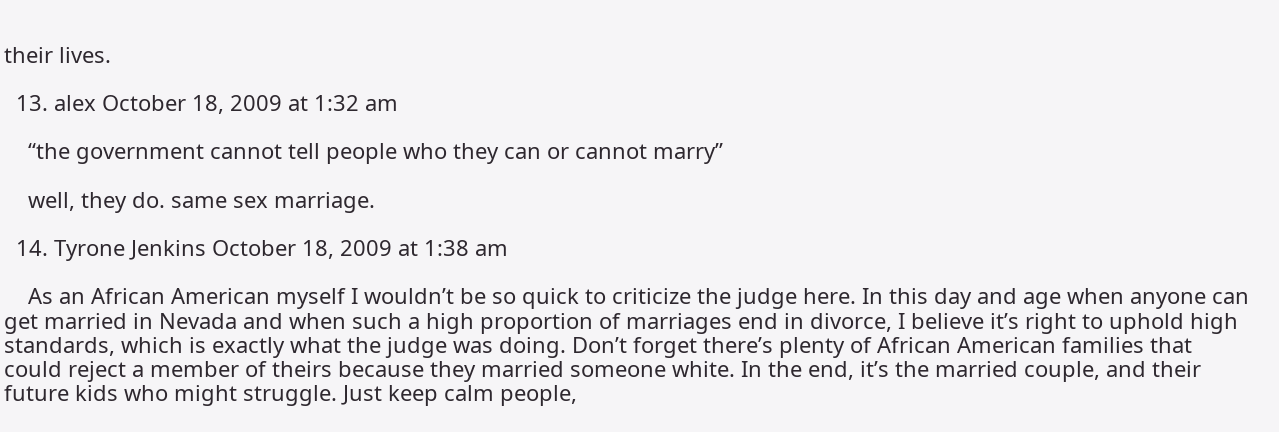their lives.

  13. alex October 18, 2009 at 1:32 am

    “the government cannot tell people who they can or cannot marry”

    well, they do. same sex marriage.

  14. Tyrone Jenkins October 18, 2009 at 1:38 am

    As an African American myself I wouldn’t be so quick to criticize the judge here. In this day and age when anyone can get married in Nevada and when such a high proportion of marriages end in divorce, I believe it’s right to uphold high standards, which is exactly what the judge was doing. Don’t forget there’s plenty of African American families that could reject a member of theirs because they married someone white. In the end, it’s the married couple, and their future kids who might struggle. Just keep calm people,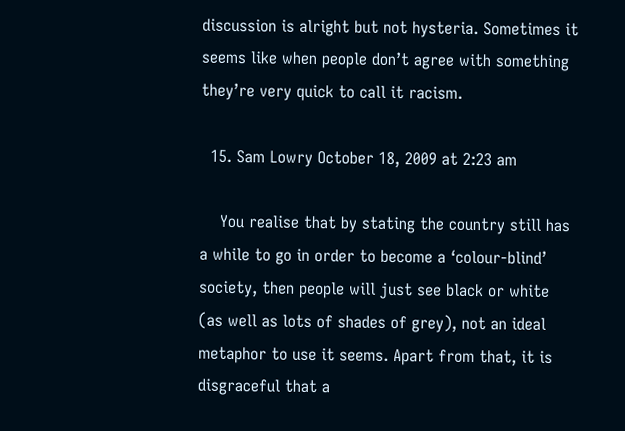discussion is alright but not hysteria. Sometimes it seems like when people don’t agree with something they’re very quick to call it racism.

  15. Sam Lowry October 18, 2009 at 2:23 am

    You realise that by stating the country still has a while to go in order to become a ‘colour-blind’ society, then people will just see black or white (as well as lots of shades of grey), not an ideal metaphor to use it seems. Apart from that, it is disgraceful that a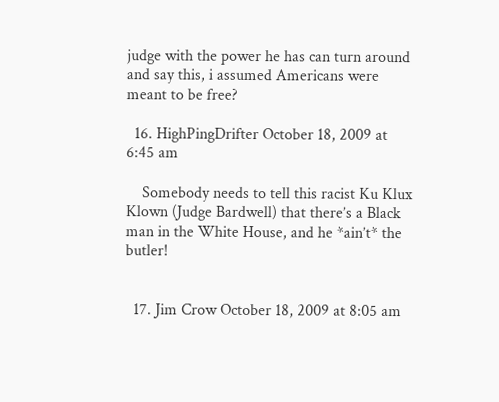judge with the power he has can turn around and say this, i assumed Americans were meant to be free?

  16. HighPingDrifter October 18, 2009 at 6:45 am

    Somebody needs to tell this racist Ku Klux Klown (Judge Bardwell) that there’s a Black man in the White House, and he *ain’t* the butler!


  17. Jim Crow October 18, 2009 at 8:05 am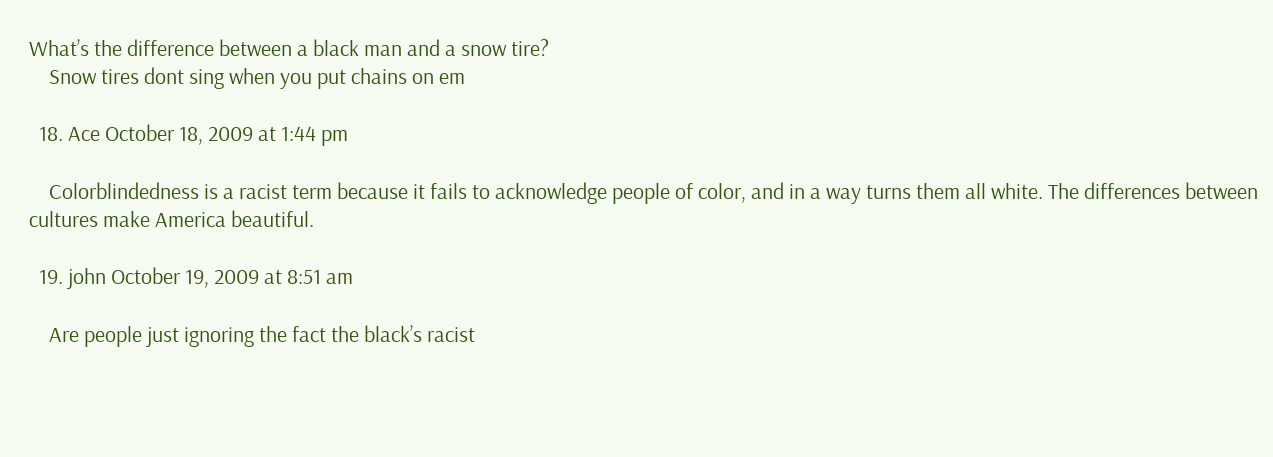What’s the difference between a black man and a snow tire?
    Snow tires dont sing when you put chains on em

  18. Ace October 18, 2009 at 1:44 pm

    Colorblindedness is a racist term because it fails to acknowledge people of color, and in a way turns them all white. The differences between cultures make America beautiful.

  19. john October 19, 2009 at 8:51 am

    Are people just ignoring the fact the black’s racist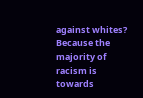against whites? Because the majority of racism is towards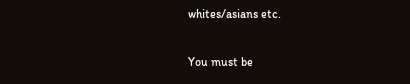whites/asians etc.

You must be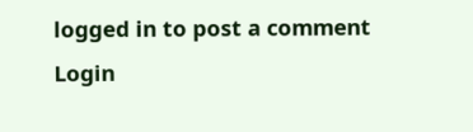logged in to post a comment Login